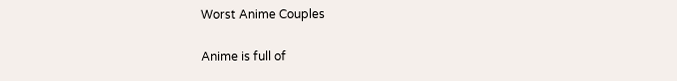Worst Anime Couples

Anime is full of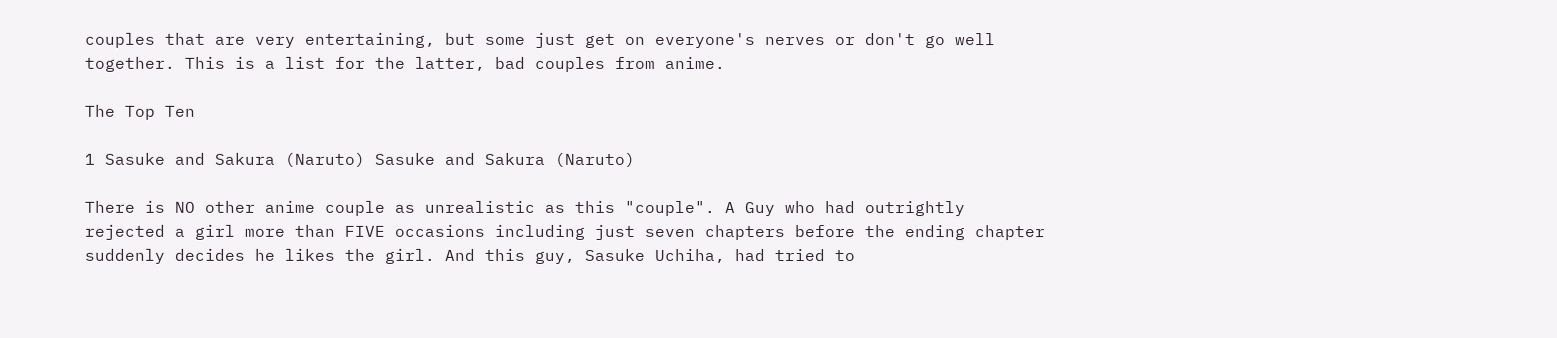couples that are very entertaining, but some just get on everyone's nerves or don't go well together. This is a list for the latter, bad couples from anime.

The Top Ten

1 Sasuke and Sakura (Naruto) Sasuke and Sakura (Naruto)

There is NO other anime couple as unrealistic as this "couple". A Guy who had outrightly rejected a girl more than FIVE occasions including just seven chapters before the ending chapter suddenly decides he likes the girl. And this guy, Sasuke Uchiha, had tried to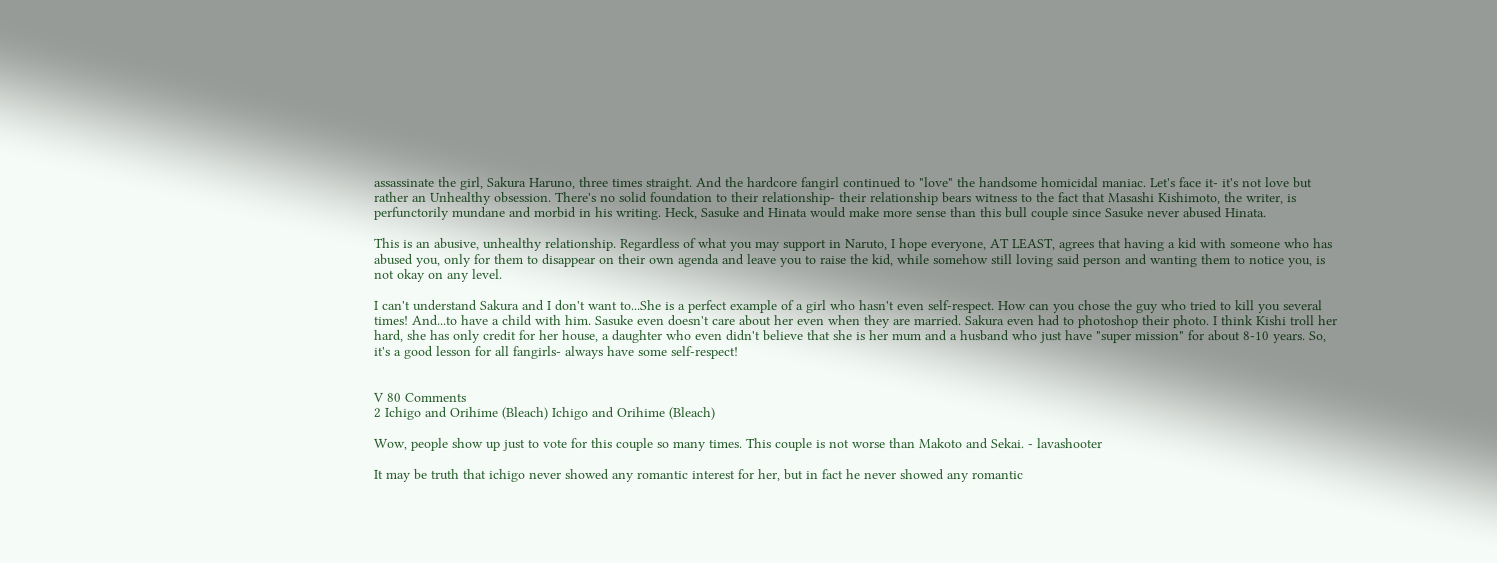assassinate the girl, Sakura Haruno, three times straight. And the hardcore fangirl continued to "love" the handsome homicidal maniac. Let's face it- it's not love but rather an Unhealthy obsession. There's no solid foundation to their relationship- their relationship bears witness to the fact that Masashi Kishimoto, the writer, is perfunctorily mundane and morbid in his writing. Heck, Sasuke and Hinata would make more sense than this bull couple since Sasuke never abused Hinata.

This is an abusive, unhealthy relationship. Regardless of what you may support in Naruto, I hope everyone, AT LEAST, agrees that having a kid with someone who has abused you, only for them to disappear on their own agenda and leave you to raise the kid, while somehow still loving said person and wanting them to notice you, is not okay on any level.

I can't understand Sakura and I don't want to...She is a perfect example of a girl who hasn't even self-respect. How can you chose the guy who tried to kill you several times! And...to have a child with him. Sasuke even doesn't care about her even when they are married. Sakura even had to photoshop their photo. I think Kishi troll her hard, she has only credit for her house, a daughter who even didn't believe that she is her mum and a husband who just have "super mission" for about 8-10 years. So, it's a good lesson for all fangirls- always have some self-respect!


V 80 Comments
2 Ichigo and Orihime (Bleach) Ichigo and Orihime (Bleach)

Wow, people show up just to vote for this couple so many times. This couple is not worse than Makoto and Sekai. - lavashooter

It may be truth that ichigo never showed any romantic interest for her, but in fact he never showed any romantic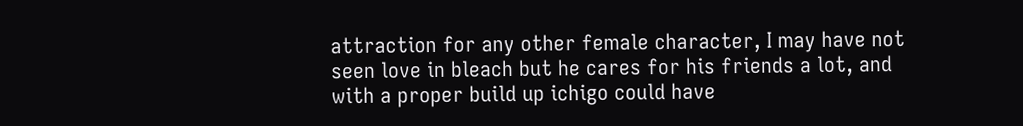attraction for any other female character, I may have not seen love in bleach but he cares for his friends a lot, and with a proper build up ichigo could have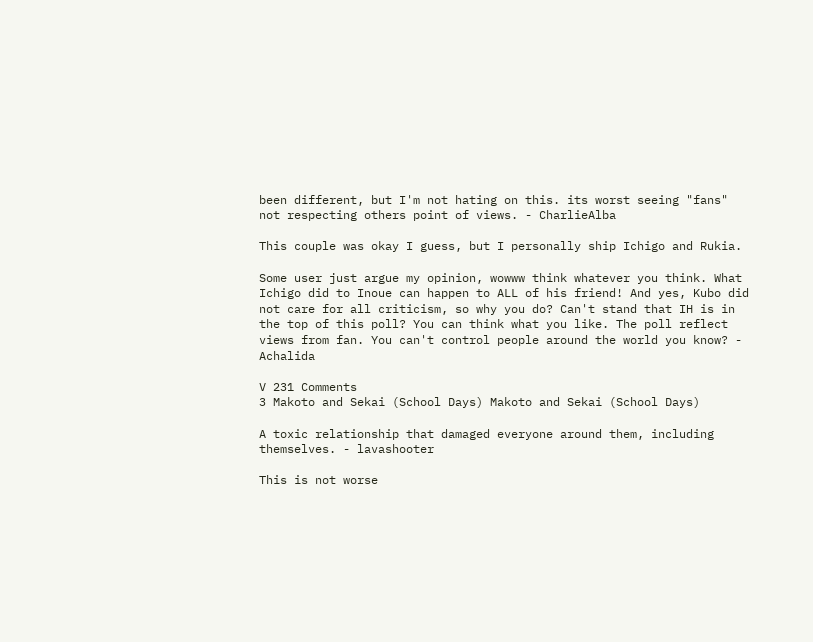been different, but I'm not hating on this. its worst seeing "fans" not respecting others point of views. - CharlieAlba

This couple was okay I guess, but I personally ship Ichigo and Rukia.

Some user just argue my opinion, wowww think whatever you think. What Ichigo did to Inoue can happen to ALL of his friend! And yes, Kubo did not care for all criticism, so why you do? Can't stand that IH is in the top of this poll? You can think what you like. The poll reflect views from fan. You can't control people around the world you know? - Achalida

V 231 Comments
3 Makoto and Sekai (School Days) Makoto and Sekai (School Days)

A toxic relationship that damaged everyone around them, including themselves. - lavashooter

This is not worse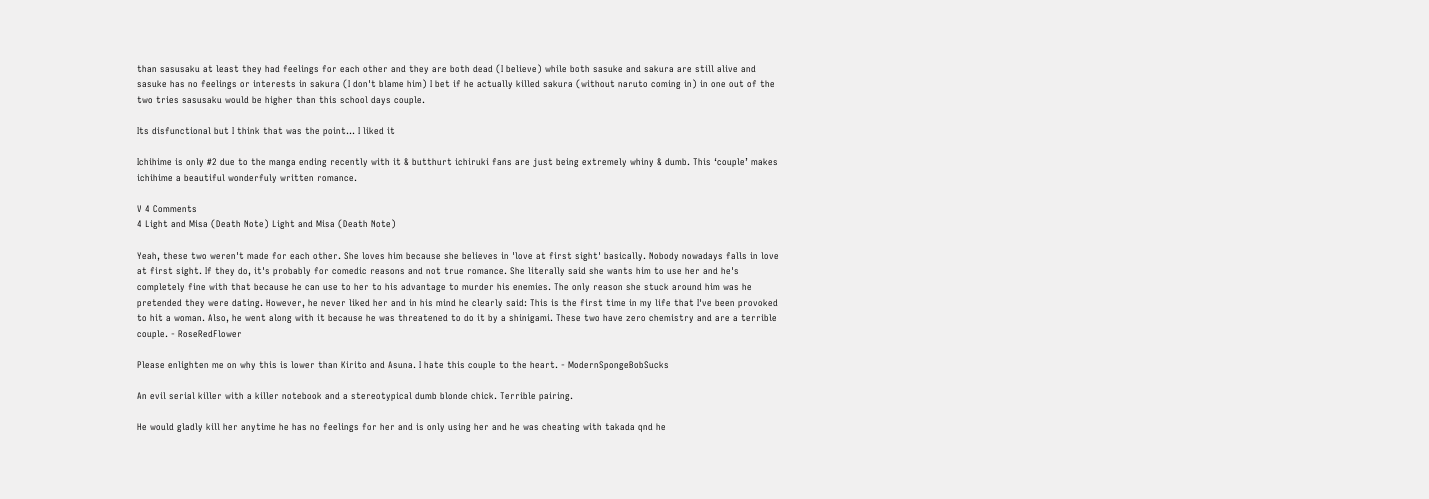than sasusaku at least they had feelings for each other and they are both dead (I believe) while both sasuke and sakura are still alive and sasuke has no feelings or interests in sakura (I don't blame him) I bet if he actually killed sakura (without naruto coming in) in one out of the two tries sasusaku would be higher than this school days couple.

Its disfunctional but I think that was the point... I liked it

Ichihime is only #2 due to the manga ending recently with it & butthurt ichiruki fans are just being extremely whiny & dumb. This ‘couple’ makes ichihime a beautiful wonderfuly written romance.

V 4 Comments
4 Light and Misa (Death Note) Light and Misa (Death Note)

Yeah, these two weren't made for each other. She loves him because she believes in 'love at first sight' basically. Nobody nowadays falls in love at first sight. If they do, it's probably for comedic reasons and not true romance. She literally said she wants him to use her and he's completely fine with that because he can use to her to his advantage to murder his enemies. The only reason she stuck around him was he pretended they were dating. However, he never liked her and in his mind he clearly said: This is the first time in my life that I've been provoked to hit a woman. Also, he went along with it because he was threatened to do it by a shinigami. These two have zero chemistry and are a terrible couple. - RoseRedFlower

Please enlighten me on why this is lower than Kirito and Asuna. I hate this couple to the heart. - ModernSpongeBobSucks

An evil serial killer with a killer notebook and a stereotypical dumb blonde chick. Terrible pairing.

He would gladly kill her anytime he has no feelings for her and is only using her and he was cheating with takada qnd he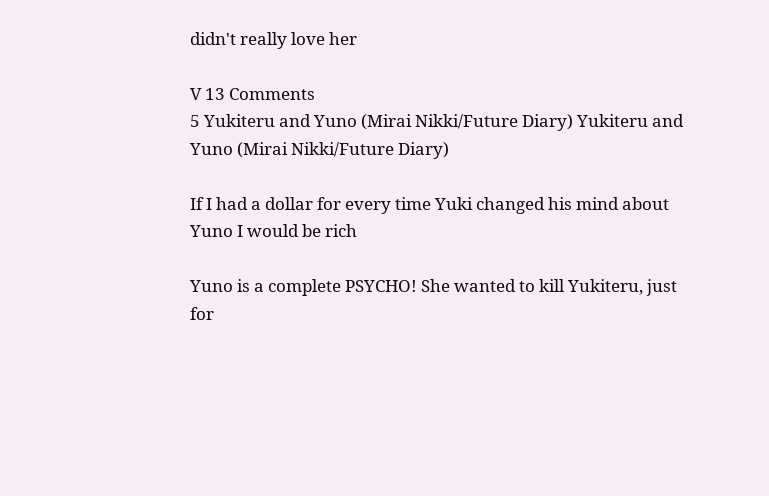didn't really love her

V 13 Comments
5 Yukiteru and Yuno (Mirai Nikki/Future Diary) Yukiteru and Yuno (Mirai Nikki/Future Diary)

If I had a dollar for every time Yuki changed his mind about Yuno I would be rich

Yuno is a complete PSYCHO! She wanted to kill Yukiteru, just for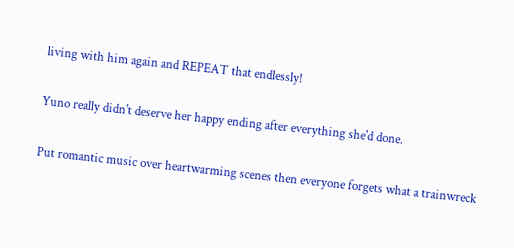living with him again and REPEAT that endlessly!

Yuno really didn't deserve her happy ending after everything she'd done.

Put romantic music over heartwarming scenes then everyone forgets what a trainwreck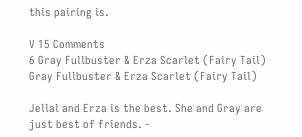this pairing is.

V 15 Comments
6 Gray Fullbuster & Erza Scarlet (Fairy Tail) Gray Fullbuster & Erza Scarlet (Fairy Tail)

Jellal and Erza is the best. She and Gray are just best of friends. -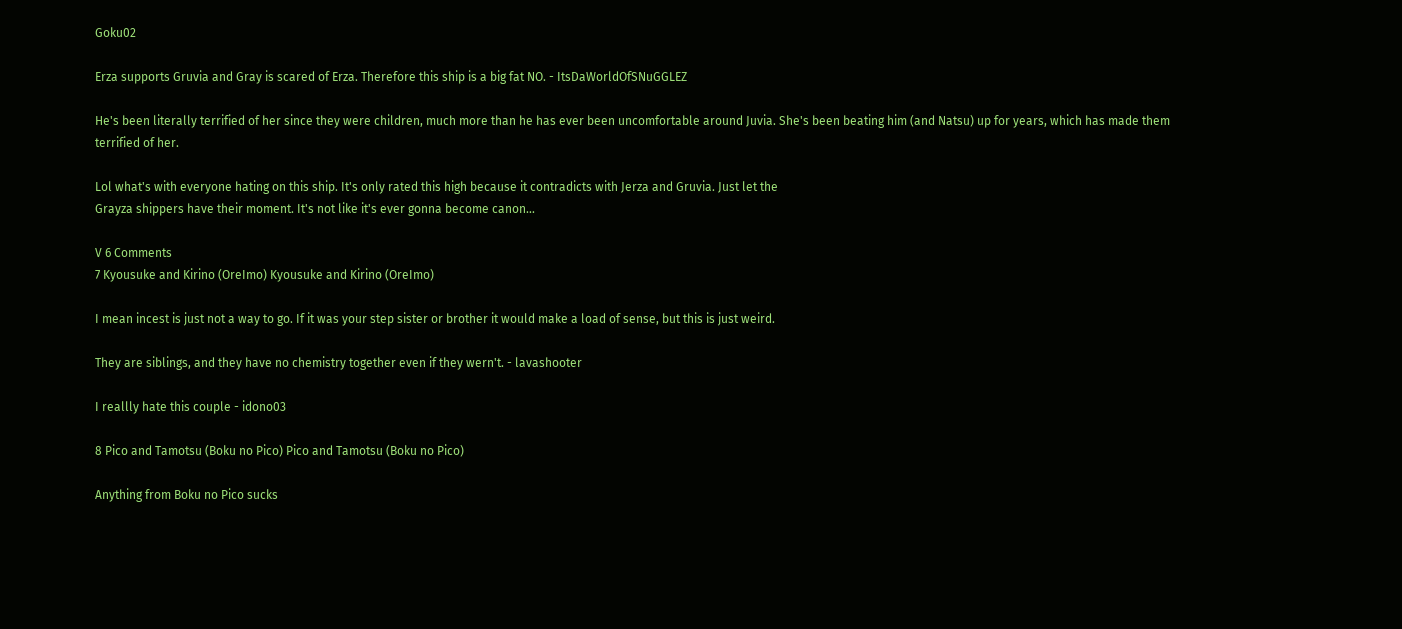Goku02

Erza supports Gruvia and Gray is scared of Erza. Therefore this ship is a big fat NO. - ItsDaWorldOfSNuGGLEZ

He's been literally terrified of her since they were children, much more than he has ever been uncomfortable around Juvia. She's been beating him (and Natsu) up for years, which has made them terrified of her.

Lol what's with everyone hating on this ship. It's only rated this high because it contradicts with Jerza and Gruvia. Just let the
Grayza shippers have their moment. It's not like it's ever gonna become canon...

V 6 Comments
7 Kyousuke and Kirino (OreImo) Kyousuke and Kirino (OreImo)

I mean incest is just not a way to go. If it was your step sister or brother it would make a load of sense, but this is just weird.

They are siblings, and they have no chemistry together even if they wern't. - lavashooter

I reallly hate this couple - idono03

8 Pico and Tamotsu (Boku no Pico) Pico and Tamotsu (Boku no Pico)

Anything from Boku no Pico sucks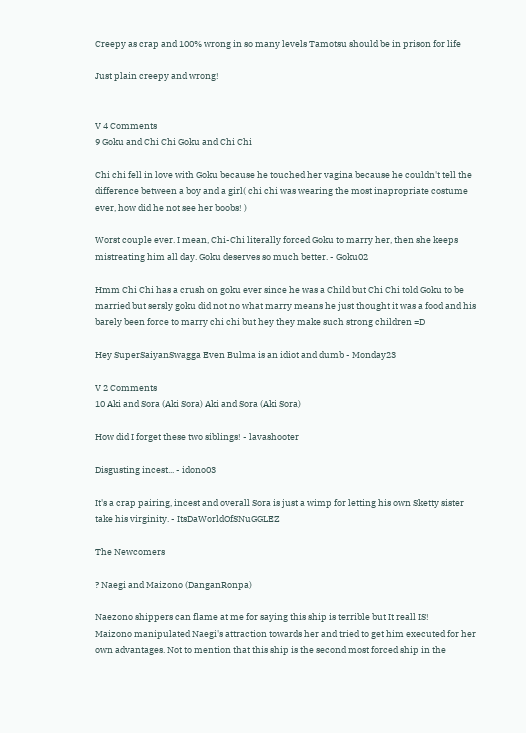Creepy as crap and 100% wrong in so many levels Tamotsu should be in prison for life

Just plain creepy and wrong!


V 4 Comments
9 Goku and Chi Chi Goku and Chi Chi

Chi chi fell in love with Goku because he touched her vagina because he couldn't tell the difference between a boy and a girl( chi chi was wearing the most inapropriate costume ever, how did he not see her boobs! )

Worst couple ever. I mean, Chi-Chi literally forced Goku to marry her, then she keeps mistreating him all day. Goku deserves so much better. - Goku02

Hmm Chi Chi has a crush on goku ever since he was a Child but Chi Chi told Goku to be married but sersly goku did not no what marry means he just thought it was a food and his barely been force to marry chi chi but hey they make such strong children =D

Hey SuperSaiyanSwagga Even Bulma is an idiot and dumb - Monday23

V 2 Comments
10 Aki and Sora (Aki Sora) Aki and Sora (Aki Sora)

How did I forget these two siblings! - lavashooter

Disgusting incest... - idono03

It's a crap pairing, incest and overall Sora is just a wimp for letting his own Sketty sister take his virginity. - ItsDaWorldOfSNuGGLEZ

The Newcomers

? Naegi and Maizono (DanganRonpa)

Naezono shippers can flame at me for saying this ship is terrible but It reall IS!
Maizono manipulated Naegi's attraction towards her and tried to get him executed for her own advantages. Not to mention that this ship is the second most forced ship in the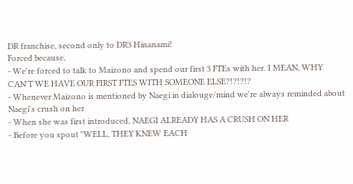DR franchise, second only to DR3 Hinanami!
Forced because,
- We're forced to talk to Maizono and spend our first 3 FTEs with her. I MEAN, WHY CAN'T WE HAVE OUR FIRST FTES WITH SOMEONE ELSE?!?!?!?
- Whenever Maizono is mentioned by Naegi in dialouge/mind we're always reminded about Naegi's crush on her
- When she was first introduced, NAEGI ALREADY HAS A CRUSH ON HER
- Before you spout "WELL, THEY KNEW EACH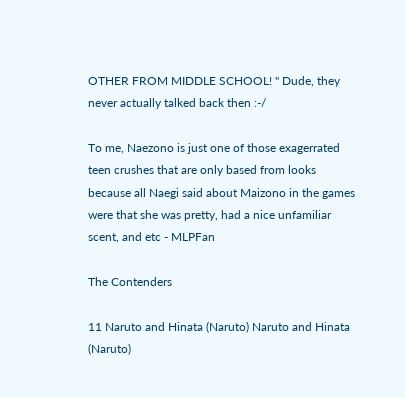OTHER FROM MIDDLE SCHOOL! " Dude, they never actually talked back then :-/

To me, Naezono is just one of those exagerrated teen crushes that are only based from looks because all Naegi said about Maizono in the games were that she was pretty, had a nice unfamiliar scent, and etc - MLPFan

The Contenders

11 Naruto and Hinata (Naruto) Naruto and Hinata (Naruto)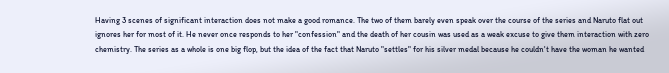Having 3 scenes of significant interaction does not make a good romance. The two of them barely even speak over the course of the series and Naruto flat out ignores her for most of it. He never once responds to her "confession" and the death of her cousin was used as a weak excuse to give them interaction with zero chemistry. The series as a whole is one big flop, but the idea of the fact that Naruto "settles" for his silver medal because he couldn't have the woman he wanted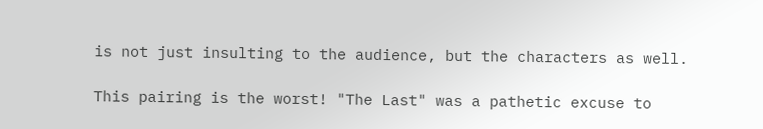is not just insulting to the audience, but the characters as well.

This pairing is the worst! "The Last" was a pathetic excuse to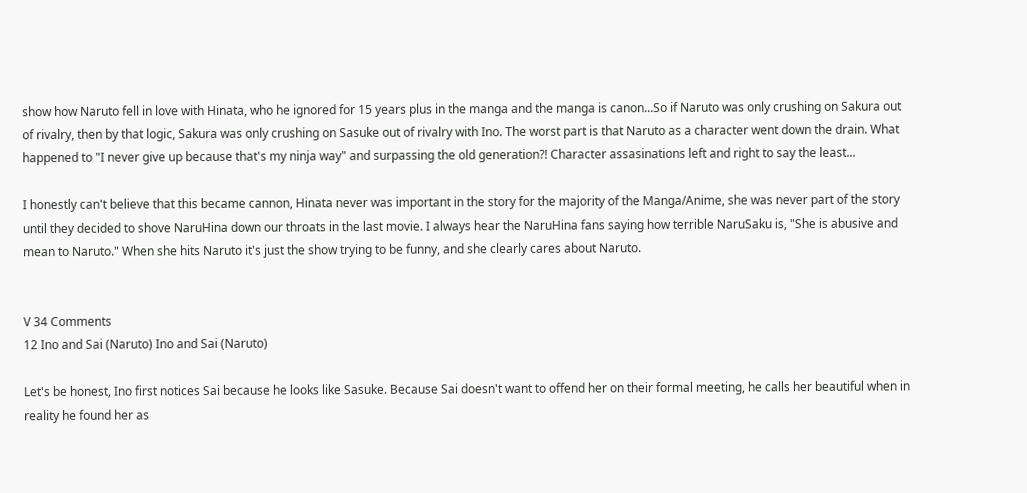show how Naruto fell in love with Hinata, who he ignored for 15 years plus in the manga and the manga is canon...So if Naruto was only crushing on Sakura out of rivalry, then by that logic, Sakura was only crushing on Sasuke out of rivalry with Ino. The worst part is that Naruto as a character went down the drain. What happened to "I never give up because that's my ninja way" and surpassing the old generation?! Character assasinations left and right to say the least...

I honestly can't believe that this became cannon, Hinata never was important in the story for the majority of the Manga/Anime, she was never part of the story until they decided to shove NaruHina down our throats in the last movie. I always hear the NaruHina fans saying how terrible NaruSaku is, "She is abusive and mean to Naruto." When she hits Naruto it's just the show trying to be funny, and she clearly cares about Naruto.


V 34 Comments
12 Ino and Sai (Naruto) Ino and Sai (Naruto)

Let's be honest, Ino first notices Sai because he looks like Sasuke. Because Sai doesn't want to offend her on their formal meeting, he calls her beautiful when in reality he found her as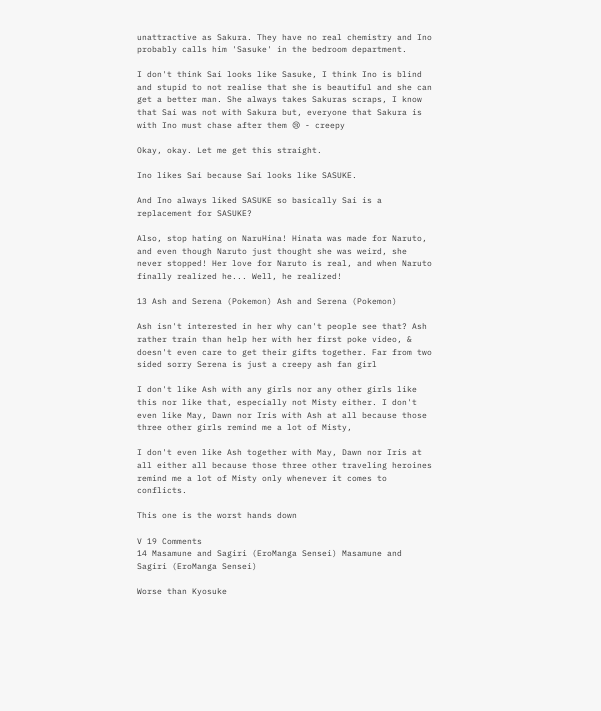unattractive as Sakura. They have no real chemistry and Ino probably calls him 'Sasuke' in the bedroom department.

I don't think Sai looks like Sasuke, I think Ino is blind and stupid to not realise that she is beautiful and she can get a better man. She always takes Sakuras scraps, I know that Sai was not with Sakura but, everyone that Sakura is with Ino must chase after them 😢 - creepy

Okay, okay. Let me get this straight.

Ino likes Sai because Sai looks like SASUKE.

And Ino always liked SASUKE so basically Sai is a replacement for SASUKE?

Also, stop hating on NaruHina! Hinata was made for Naruto, and even though Naruto just thought she was weird, she never stopped! Her love for Naruto is real, and when Naruto finally realized he... Well, he realized!

13 Ash and Serena (Pokemon) Ash and Serena (Pokemon)

Ash isn't interested in her why can't people see that? Ash rather train than help her with her first poke video, & doesn't even care to get their gifts together. Far from two sided sorry Serena is just a creepy ash fan girl

I don't like Ash with any girls nor any other girls like this nor like that, especially not Misty either. I don't even like May, Dawn nor Iris with Ash at all because those three other girls remind me a lot of Misty,

I don't even like Ash together with May, Dawn nor Iris at all either all because those three other traveling heroines remind me a lot of Misty only whenever it comes to conflicts.

This one is the worst hands down

V 19 Comments
14 Masamune and Sagiri (EroManga Sensei) Masamune and Sagiri (EroManga Sensei)

Worse than Kyosuke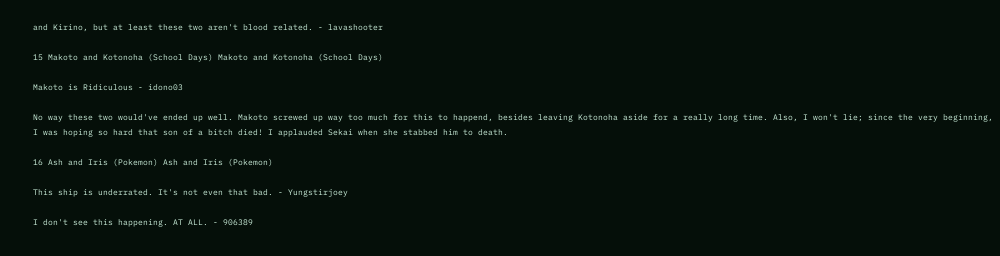and Kirino, but at least these two aren't blood related. - lavashooter

15 Makoto and Kotonoha (School Days) Makoto and Kotonoha (School Days)

Makoto is Ridiculous - idono03

No way these two would've ended up well. Makoto screwed up way too much for this to happend, besides leaving Kotonoha aside for a really long time. Also, I won't lie; since the very beginning, I was hoping so hard that son of a bitch died! I applauded Sekai when she stabbed him to death.

16 Ash and Iris (Pokemon) Ash and Iris (Pokemon)

This ship is underrated. It's not even that bad. - Yungstirjoey

I don't see this happening. AT ALL. - 906389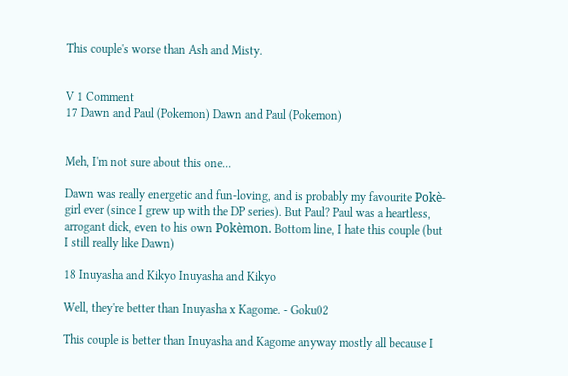This couple's worse than Ash and Misty.


V 1 Comment
17 Dawn and Paul (Pokemon) Dawn and Paul (Pokemon)


Meh, I'm not sure about this one...

Dawn was really energetic and fun-loving, and is probably my favourite Pokè-girl ever (since I grew up with the DP series). But Paul? Paul was a heartless, arrogant dick, even to his own Pokèmon. Bottom line, I hate this couple (but I still really like Dawn)

18 Inuyasha and Kikyo Inuyasha and Kikyo

Well, they're better than Inuyasha x Kagome. - Goku02

This couple is better than Inuyasha and Kagome anyway mostly all because I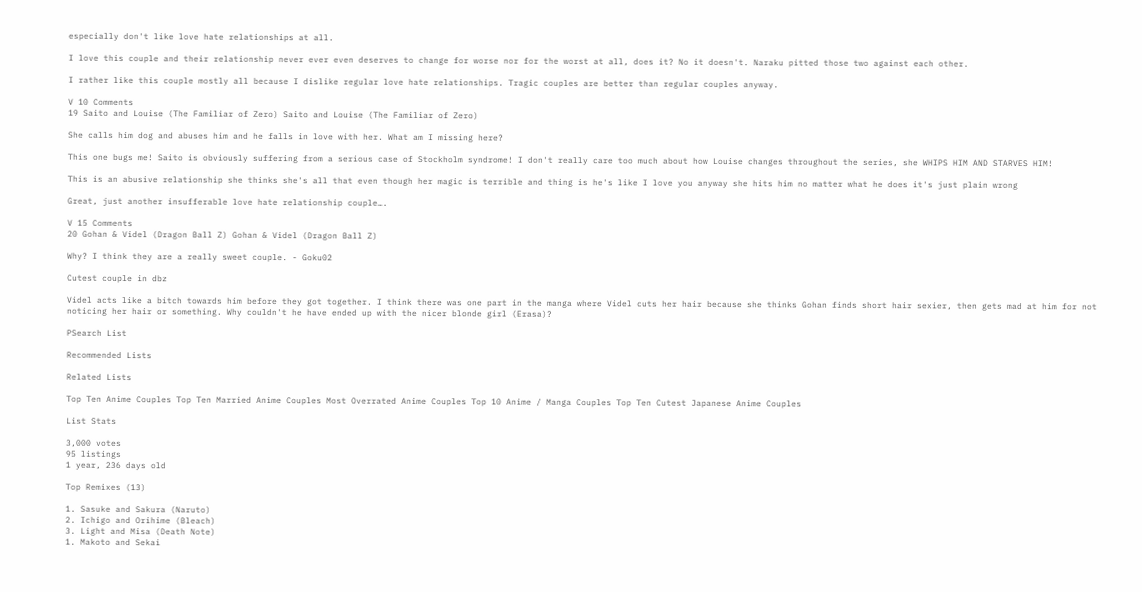especially don't like love hate relationships at all.

I love this couple and their relationship never ever even deserves to change for worse nor for the worst at all, does it? No it doesn't. Naraku pitted those two against each other.

I rather like this couple mostly all because I dislike regular love hate relationships. Tragic couples are better than regular couples anyway.

V 10 Comments
19 Saito and Louise (The Familiar of Zero) Saito and Louise (The Familiar of Zero)

She calls him dog and abuses him and he falls in love with her. What am I missing here?

This one bugs me! Saito is obviously suffering from a serious case of Stockholm syndrome! I don't really care too much about how Louise changes throughout the series, she WHIPS HIM AND STARVES HIM!

This is an abusive relationship she thinks she's all that even though her magic is terrible and thing is he's like I love you anyway she hits him no matter what he does it's just plain wrong

Great, just another insufferable love hate relationship couple….

V 15 Comments
20 Gohan & Videl (Dragon Ball Z) Gohan & Videl (Dragon Ball Z)

Why? I think they are a really sweet couple. - Goku02

Cutest couple in dbz

Videl acts like a bitch towards him before they got together. I think there was one part in the manga where Videl cuts her hair because she thinks Gohan finds short hair sexier, then gets mad at him for not noticing her hair or something. Why couldn't he have ended up with the nicer blonde girl (Erasa)?

PSearch List

Recommended Lists

Related Lists

Top Ten Anime Couples Top Ten Married Anime Couples Most Overrated Anime Couples Top 10 Anime / Manga Couples Top Ten Cutest Japanese Anime Couples

List Stats

3,000 votes
95 listings
1 year, 236 days old

Top Remixes (13)

1. Sasuke and Sakura (Naruto)
2. Ichigo and Orihime (Bleach)
3. Light and Misa (Death Note)
1. Makoto and Sekai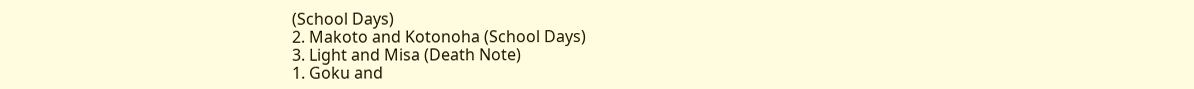(School Days)
2. Makoto and Kotonoha (School Days)
3. Light and Misa (Death Note)
1. Goku and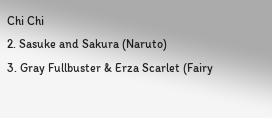Chi Chi
2. Sasuke and Sakura (Naruto)
3. Gray Fullbuster & Erza Scarlet (Fairy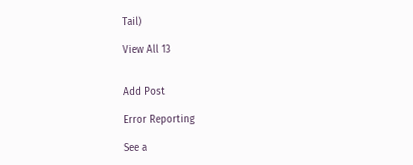Tail)

View All 13


Add Post

Error Reporting

See a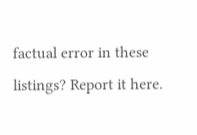factual error in these listings? Report it here.